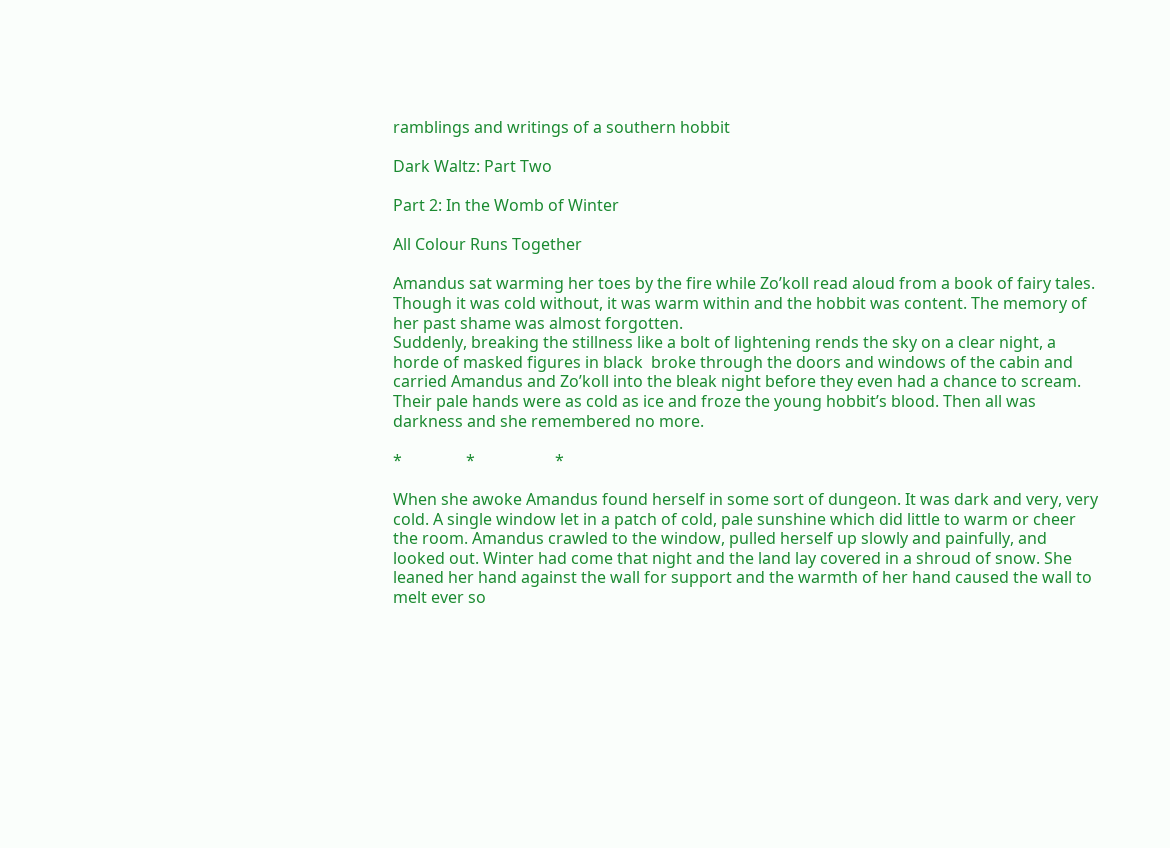ramblings and writings of a southern hobbit

Dark Waltz: Part Two

Part 2: In the Womb of Winter

All Colour Runs Together

Amandus sat warming her toes by the fire while Zo’koll read aloud from a book of fairy tales. Though it was cold without, it was warm within and the hobbit was content. The memory of her past shame was almost forgotten.
Suddenly, breaking the stillness like a bolt of lightening rends the sky on a clear night, a horde of masked figures in black  broke through the doors and windows of the cabin and carried Amandus and Zo’koll into the bleak night before they even had a chance to scream. Their pale hands were as cold as ice and froze the young hobbit’s blood. Then all was darkness and she remembered no more.

*                *                    *

When she awoke Amandus found herself in some sort of dungeon. It was dark and very, very cold. A single window let in a patch of cold, pale sunshine which did little to warm or cheer the room. Amandus crawled to the window, pulled herself up slowly and painfully, and looked out. Winter had come that night and the land lay covered in a shroud of snow. She leaned her hand against the wall for support and the warmth of her hand caused the wall to melt ever so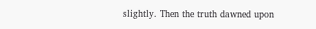slightly. Then the truth dawned upon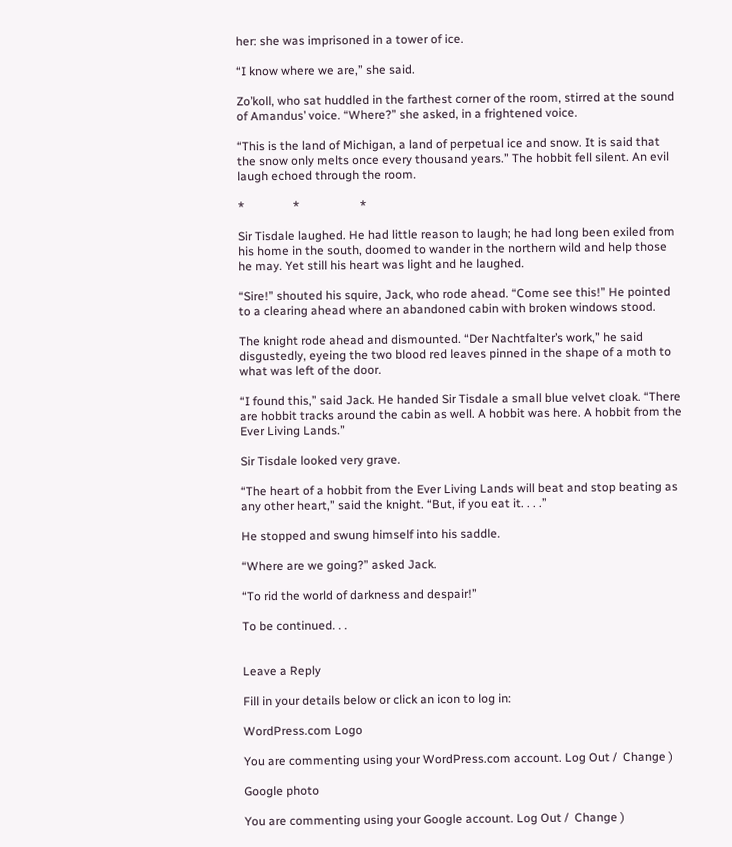her: she was imprisoned in a tower of ice.

“I know where we are,” she said.

Zo’koll, who sat huddled in the farthest corner of the room, stirred at the sound of Amandus’ voice. “Where?” she asked, in a frightened voice.

“This is the land of Michigan, a land of perpetual ice and snow. It is said that the snow only melts once every thousand years.” The hobbit fell silent. An evil laugh echoed through the room.

*                *                    *

Sir Tisdale laughed. He had little reason to laugh; he had long been exiled from his home in the south, doomed to wander in the northern wild and help those he may. Yet still his heart was light and he laughed.

“Sire!” shouted his squire, Jack, who rode ahead. “Come see this!” He pointed to a clearing ahead where an abandoned cabin with broken windows stood.

The knight rode ahead and dismounted. “Der Nachtfalter’s work,” he said disgustedly, eyeing the two blood red leaves pinned in the shape of a moth to what was left of the door.

“I found this,” said Jack. He handed Sir Tisdale a small blue velvet cloak. “There are hobbit tracks around the cabin as well. A hobbit was here. A hobbit from the Ever Living Lands.”

Sir Tisdale looked very grave.

“The heart of a hobbit from the Ever Living Lands will beat and stop beating as any other heart,” said the knight. “But, if you eat it. . . .”

He stopped and swung himself into his saddle.

“Where are we going?” asked Jack.

“To rid the world of darkness and despair!”

To be continued. . .


Leave a Reply

Fill in your details below or click an icon to log in:

WordPress.com Logo

You are commenting using your WordPress.com account. Log Out /  Change )

Google photo

You are commenting using your Google account. Log Out /  Change )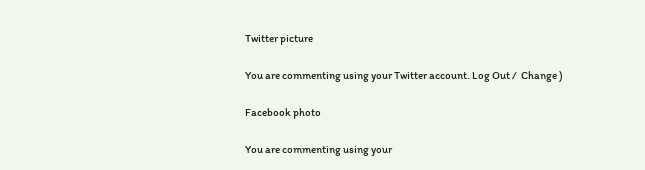Twitter picture

You are commenting using your Twitter account. Log Out /  Change )

Facebook photo

You are commenting using your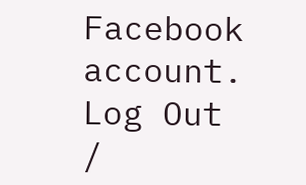Facebook account. Log Out /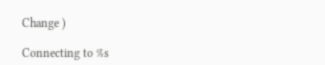Change )

Connecting to %s